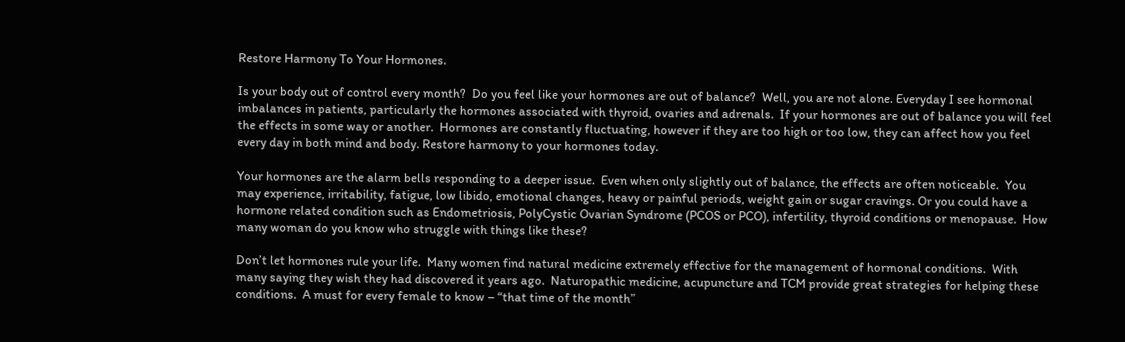Restore Harmony To Your Hormones.

Is your body out of control every month?  Do you feel like your hormones are out of balance?  Well, you are not alone. Everyday I see hormonal imbalances in patients, particularly the hormones associated with thyroid, ovaries and adrenals.  If your hormones are out of balance you will feel the effects in some way or another.  Hormones are constantly fluctuating, however if they are too high or too low, they can affect how you feel every day in both mind and body. Restore harmony to your hormones today.

Your hormones are the alarm bells responding to a deeper issue.  Even when only slightly out of balance, the effects are often noticeable.  You may experience, irritability, fatigue, low libido, emotional changes, heavy or painful periods, weight gain or sugar cravings. Or you could have a hormone related condition such as Endometriosis, PolyCystic Ovarian Syndrome (PCOS or PCO), infertility, thyroid conditions or menopause.  How many woman do you know who struggle with things like these?

Don’t let hormones rule your life.  Many women find natural medicine extremely effective for the management of hormonal conditions.  With many saying they wish they had discovered it years ago.  Naturopathic medicine, acupuncture and TCM provide great strategies for helping these conditions.  A must for every female to know – “that time of the month”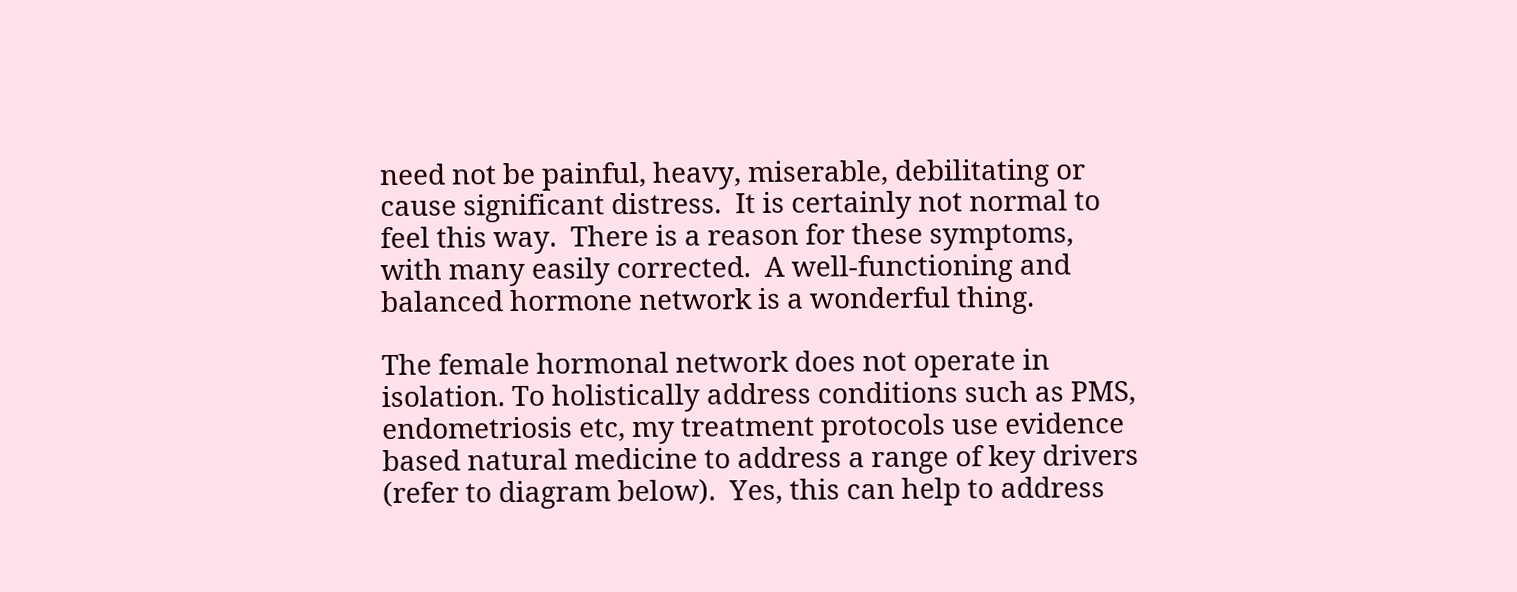need not be painful, heavy, miserable, debilitating or cause significant distress.  It is certainly not normal to feel this way.  There is a reason for these symptoms, with many easily corrected.  A well-functioning and balanced hormone network is a wonderful thing.

The female hormonal network does not operate in isolation. To holistically address conditions such as PMS, endometriosis etc, my treatment protocols use evidence based natural medicine to address a range of key drivers (refer to diagram below).  Yes, this can help to address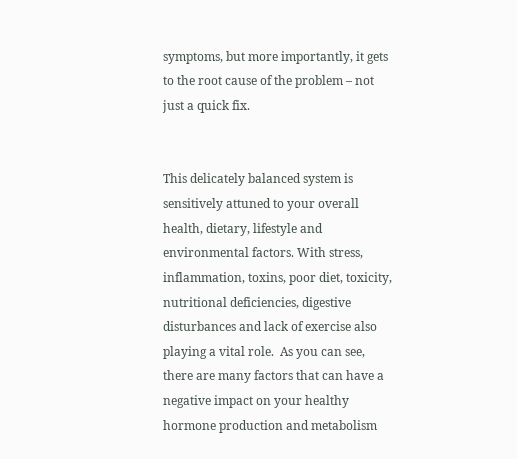symptoms, but more importantly, it gets to the root cause of the problem – not just a quick fix.


This delicately balanced system is sensitively attuned to your overall health, dietary, lifestyle and environmental factors. With stress, inflammation, toxins, poor diet, toxicity, nutritional deficiencies, digestive disturbances and lack of exercise also playing a vital role.  As you can see, there are many factors that can have a negative impact on your healthy hormone production and metabolism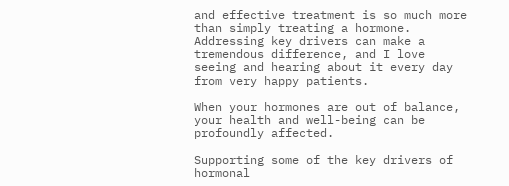and effective treatment is so much more than simply treating a hormone. Addressing key drivers can make a tremendous difference, and I love seeing and hearing about it every day from very happy patients.

When your hormones are out of balance, your health and well-being can be profoundly affected.

Supporting some of the key drivers of hormonal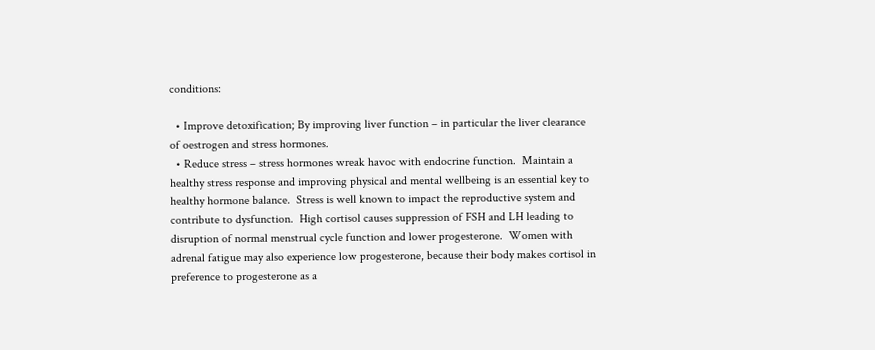conditions:

  • Improve detoxification; By improving liver function – in particular the liver clearance of oestrogen and stress hormones.
  • Reduce stress – stress hormones wreak havoc with endocrine function.  Maintain a healthy stress response and improving physical and mental wellbeing is an essential key to healthy hormone balance.  Stress is well known to impact the reproductive system and contribute to dysfunction.  High cortisol causes suppression of FSH and LH leading to disruption of normal menstrual cycle function and lower progesterone.  Women with adrenal fatigue may also experience low progesterone, because their body makes cortisol in preference to progesterone as a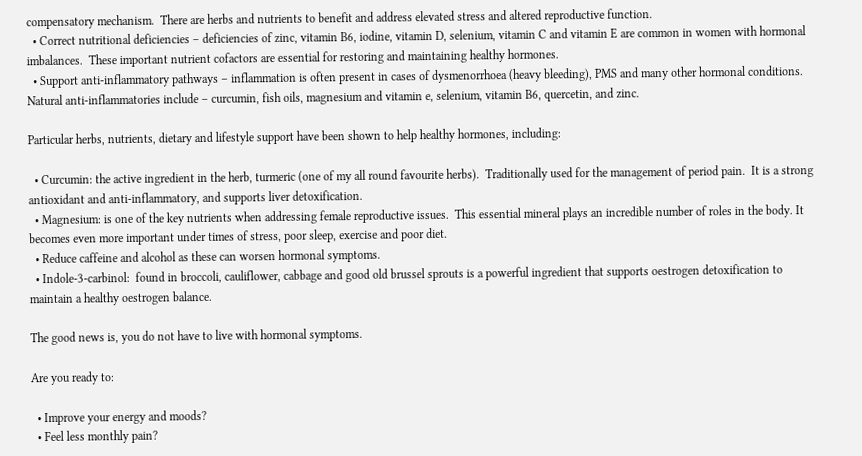compensatory mechanism.  There are herbs and nutrients to benefit and address elevated stress and altered reproductive function.
  • Correct nutritional deficiencies – deficiencies of zinc, vitamin B6, iodine, vitamin D, selenium, vitamin C and vitamin E are common in women with hormonal imbalances.  These important nutrient cofactors are essential for restoring and maintaining healthy hormones.
  • Support anti-inflammatory pathways – inflammation is often present in cases of dysmenorrhoea (heavy bleeding), PMS and many other hormonal conditions.  Natural anti-inflammatories include – curcumin, fish oils, magnesium and vitamin e, selenium, vitamin B6, quercetin, and zinc.

Particular herbs, nutrients, dietary and lifestyle support have been shown to help healthy hormones, including:

  • Curcumin: the active ingredient in the herb, turmeric (one of my all round favourite herbs).  Traditionally used for the management of period pain.  It is a strong antioxidant and anti-inflammatory, and supports liver detoxification.
  • Magnesium: is one of the key nutrients when addressing female reproductive issues.  This essential mineral plays an incredible number of roles in the body. It becomes even more important under times of stress, poor sleep, exercise and poor diet.
  • Reduce caffeine and alcohol as these can worsen hormonal symptoms.
  • Indole-3-carbinol:  found in broccoli, cauliflower, cabbage and good old brussel sprouts is a powerful ingredient that supports oestrogen detoxification to maintain a healthy oestrogen balance.

The good news is, you do not have to live with hormonal symptoms.

Are you ready to:

  • Improve your energy and moods?
  • Feel less monthly pain?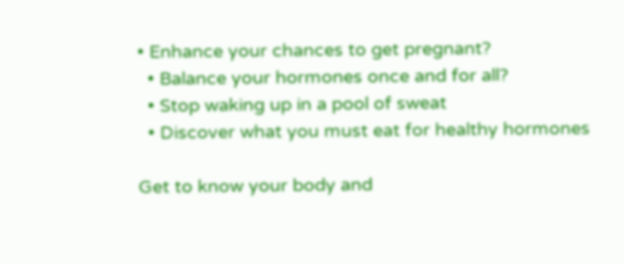• Enhance your chances to get pregnant?
  • Balance your hormones once and for all?
  • Stop waking up in a pool of sweat
  • Discover what you must eat for healthy hormones

Get to know your body and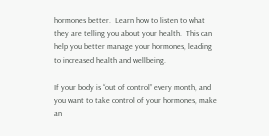hormones better.  Learn how to listen to what they are telling you about your health.  This can help you better manage your hormones, leading to increased health and wellbeing.

If your body is “out of control” every month, and you want to take control of your hormones, make an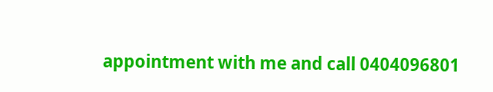appointment with me and call 0404096801